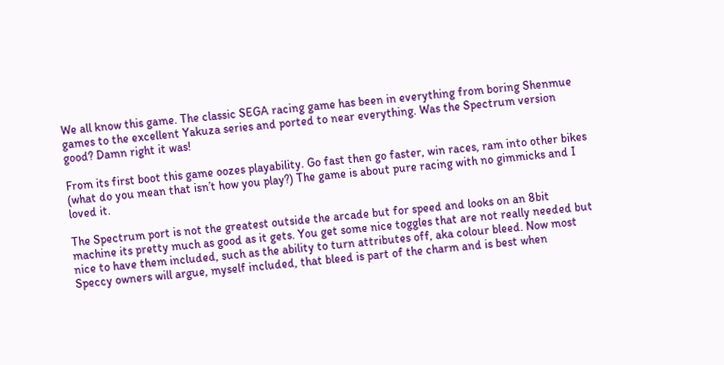We all know this game. The classic SEGA racing game has been in everything from boring Shenmue games to the excellent Yakuza series and ported to near everything. Was the Spectrum version good? Damn right it was!

From its first boot this game oozes playability. Go fast then go faster, win races, ram into other bikes (what do you mean that isn’t how you play?) The game is about pure racing with no gimmicks and I loved it.

The Spectrum port is not the greatest outside the arcade but for speed and looks on an 8bit machine its pretty much as good as it gets. You get some nice toggles that are not really needed but nice to have them included, such as the ability to turn attributes off, aka colour bleed. Now most Speccy owners will argue, myself included, that bleed is part of the charm and is best when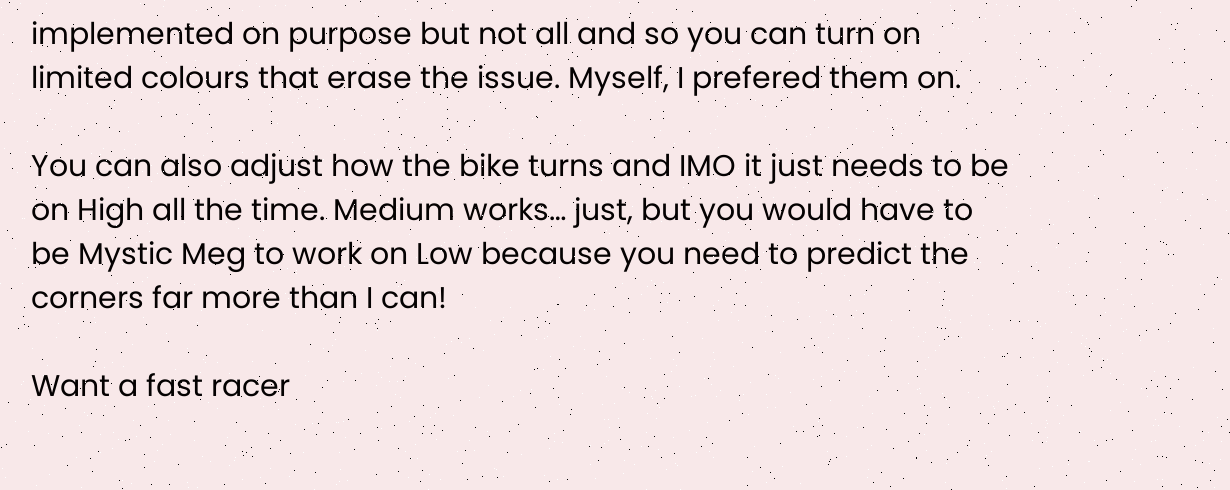implemented on purpose but not all and so you can turn on limited colours that erase the issue. Myself, I prefered them on.

You can also adjust how the bike turns and IMO it just needs to be on High all the time. Medium works… just, but you would have to be Mystic Meg to work on Low because you need to predict the corners far more than I can!

Want a fast racer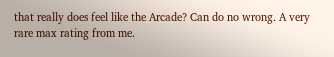that really does feel like the Arcade? Can do no wrong. A very rare max rating from me.